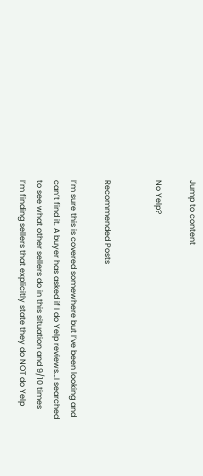Jump to content

No Yelp?


Recommended Posts

I’m sure this is covered somewhere but I’ve been looking and can’t find it. A buyer has asked if I do Yelp reviews…I searched to see what other sellers do in this situation and 9/10 times I’m finding sellers that explicitly state they do NOT do Yelp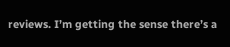reviews. I’m getting the sense there’s a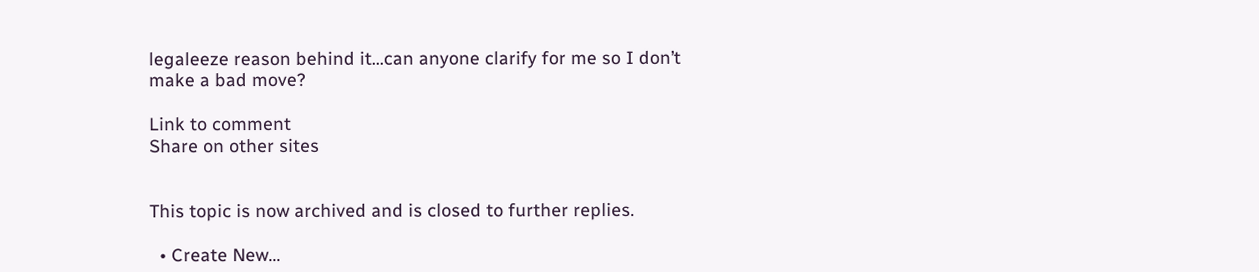legaleeze reason behind it…can anyone clarify for me so I don’t make a bad move?

Link to comment
Share on other sites


This topic is now archived and is closed to further replies.

  • Create New...